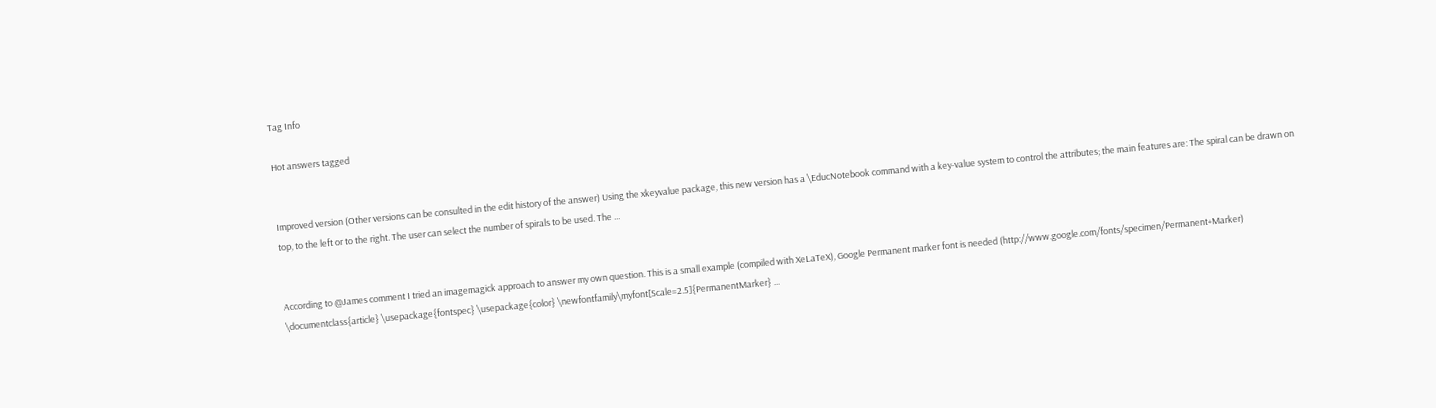Tag Info

Hot answers tagged


Improved version (Other versions can be consulted in the edit history of the answer) Using the xkeyvalue package, this new version has a \EducNotebook command with a key-value system to control the attributes; the main features are: The spiral can be drawn on top, to the left or to the right. The user can select the number of spirals to be used. The ...


According to @James comment I tried an imagemagick approach to answer my own question. This is a small example (compiled with XeLaTeX), Google Permanent marker font is needed (http://www.google.com/fonts/specimen/Permanent+Marker) \documentclass{article} \usepackage{fontspec} \usepackage{color} \newfontfamily\myfont[Scale=2.5]{PermanentMarker} ...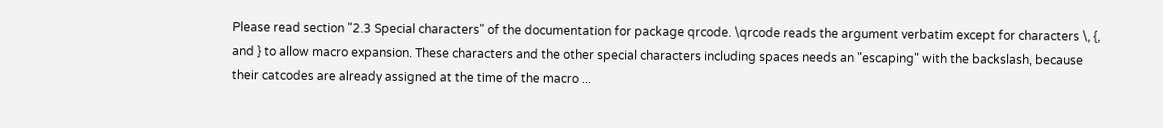Please read section "2.3 Special characters" of the documentation for package qrcode. \qrcode reads the argument verbatim except for characters \, {, and } to allow macro expansion. These characters and the other special characters including spaces needs an "escaping" with the backslash, because their catcodes are already assigned at the time of the macro ...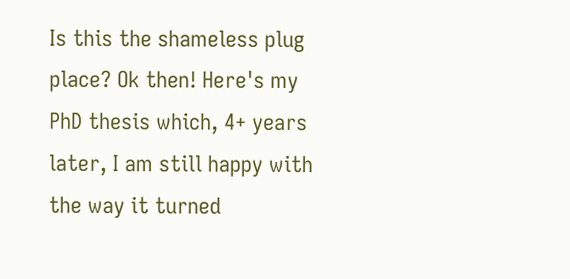Is this the shameless plug place? Ok then! Here's my PhD thesis which, 4+ years later, I am still happy with the way it turned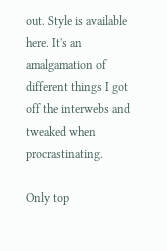out. Style is available here. It's an amalgamation of different things I got off the interwebs and tweaked when procrastinating.

Only top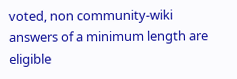voted, non community-wiki answers of a minimum length are eligible